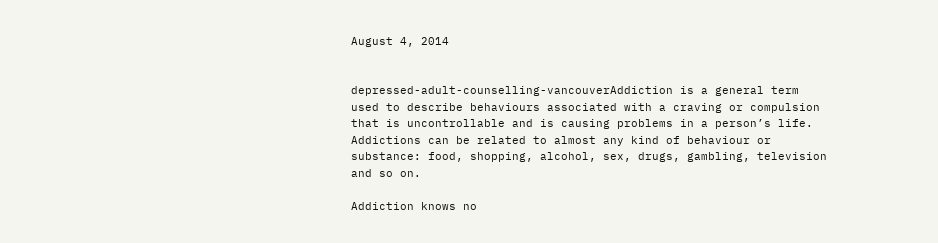August 4, 2014


depressed-adult-counselling-vancouverAddiction is a general term used to describe behaviours associated with a craving or compulsion that is uncontrollable and is causing problems in a person’s life. Addictions can be related to almost any kind of behaviour or substance: food, shopping, alcohol, sex, drugs, gambling, television and so on.

Addiction knows no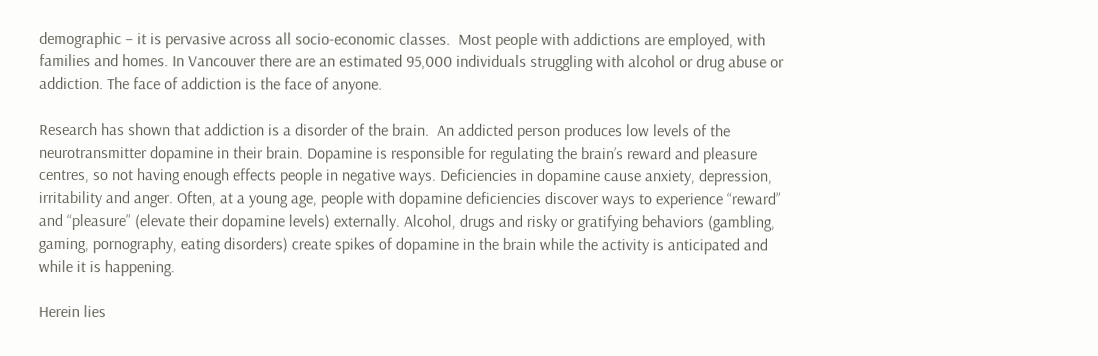demographic – it is pervasive across all socio-economic classes.  Most people with addictions are employed, with families and homes. In Vancouver there are an estimated 95,000 individuals struggling with alcohol or drug abuse or addiction. The face of addiction is the face of anyone.

Research has shown that addiction is a disorder of the brain.  An addicted person produces low levels of the neurotransmitter dopamine in their brain. Dopamine is responsible for regulating the brain’s reward and pleasure centres, so not having enough effects people in negative ways. Deficiencies in dopamine cause anxiety, depression, irritability and anger. Often, at a young age, people with dopamine deficiencies discover ways to experience “reward” and “pleasure” (elevate their dopamine levels) externally. Alcohol, drugs and risky or gratifying behaviors (gambling, gaming, pornography, eating disorders) create spikes of dopamine in the brain while the activity is anticipated and while it is happening.

Herein lies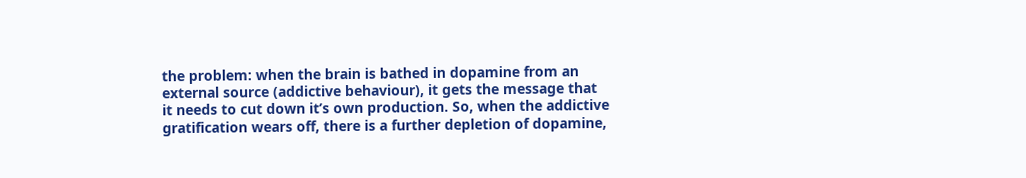the problem: when the brain is bathed in dopamine from an external source (addictive behaviour), it gets the message that it needs to cut down it’s own production. So, when the addictive gratification wears off, there is a further depletion of dopamine,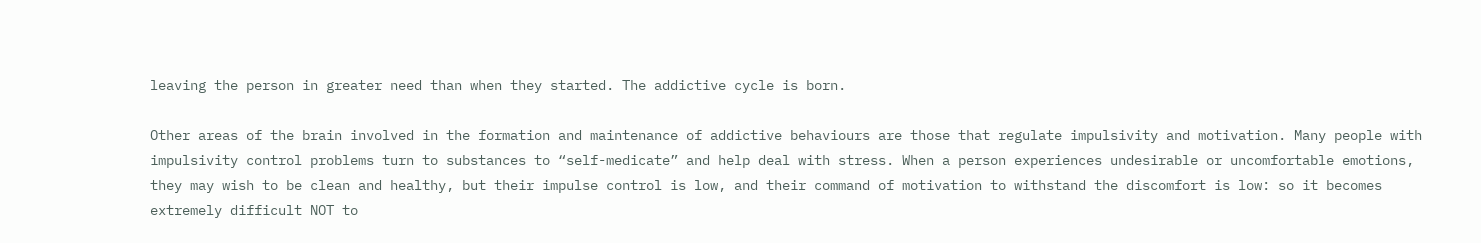leaving the person in greater need than when they started. The addictive cycle is born.

Other areas of the brain involved in the formation and maintenance of addictive behaviours are those that regulate impulsivity and motivation. Many people with impulsivity control problems turn to substances to “self-medicate” and help deal with stress. When a person experiences undesirable or uncomfortable emotions, they may wish to be clean and healthy, but their impulse control is low, and their command of motivation to withstand the discomfort is low: so it becomes extremely difficult NOT to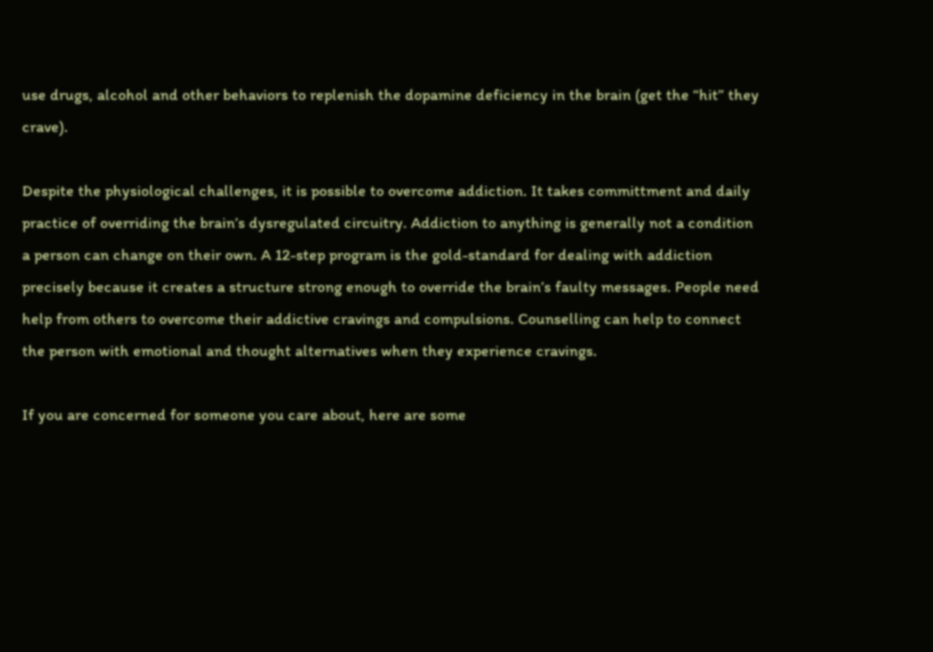use drugs, alcohol and other behaviors to replenish the dopamine deficiency in the brain (get the “hit” they crave).

Despite the physiological challenges, it is possible to overcome addiction. It takes committment and daily practice of overriding the brain’s dysregulated circuitry. Addiction to anything is generally not a condition a person can change on their own. A 12-step program is the gold-standard for dealing with addiction precisely because it creates a structure strong enough to override the brain’s faulty messages. People need help from others to overcome their addictive cravings and compulsions. Counselling can help to connect the person with emotional and thought alternatives when they experience cravings.

If you are concerned for someone you care about, here are some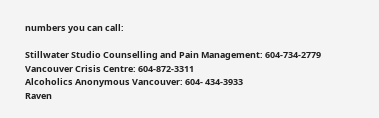numbers you can call:

Stillwater Studio Counselling and Pain Management: 604-734-2779
Vancouver Crisis Centre: 604-872-3311
Alcoholics Anonymous Vancouver: 604- 434-3933
Raven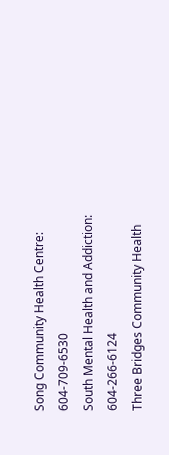Song Community Health Centre: 604-709-6530
South Mental Health and Addiction: 604-266-6124
Three Bridges Community Health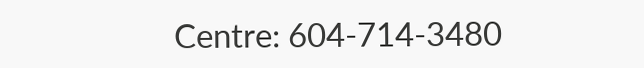Centre: 604-714-3480